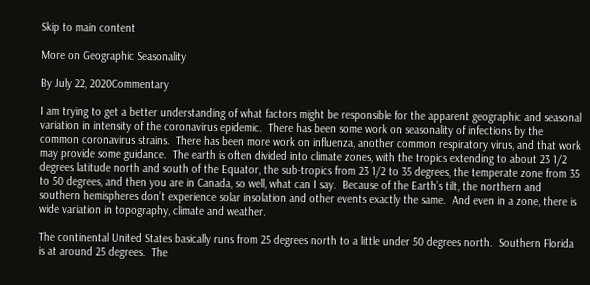Skip to main content

More on Geographic Seasonality

By July 22, 2020Commentary

I am trying to get a better understanding of what factors might be responsible for the apparent geographic and seasonal variation in intensity of the coronavirus epidemic.  There has been some work on seasonality of infections by the common coronavirus strains.  There has been more work on influenza, another common respiratory virus, and that work may provide some guidance.  The earth is often divided into climate zones, with the tropics extending to about 23 1/2 degrees latitude north and south of the Equator, the sub-tropics from 23 1/2 to 35 degrees, the temperate zone from 35 to 50 degrees, and then you are in Canada, so well, what can I say.  Because of the Earth’s tilt, the northern and southern hemispheres don’t experience solar insolation and other events exactly the same.  And even in a zone, there is wide variation in topography, climate and weather.

The continental United States basically runs from 25 degrees north to a little under 50 degrees north.  Southern Florida is at around 25 degrees.  The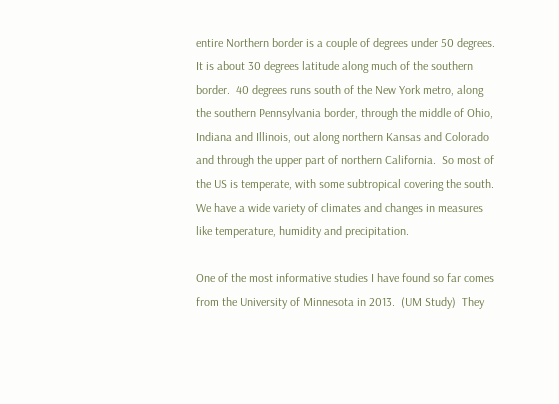entire Northern border is a couple of degrees under 50 degrees.  It is about 30 degrees latitude along much of the southern border.  40 degrees runs south of the New York metro, along the southern Pennsylvania border, through the middle of Ohio, Indiana and Illinois, out along northern Kansas and Colorado and through the upper part of northern California.  So most of the US is temperate, with some subtropical covering the south.  We have a wide variety of climates and changes in measures like temperature, humidity and precipitation.

One of the most informative studies I have found so far comes from the University of Minnesota in 2013.  (UM Study)  They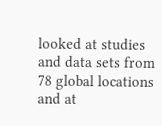looked at studies and data sets from 78 global locations and at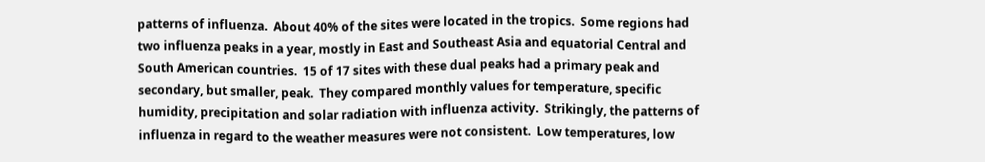patterns of influenza.  About 40% of the sites were located in the tropics.  Some regions had two influenza peaks in a year, mostly in East and Southeast Asia and equatorial Central and South American countries.  15 of 17 sites with these dual peaks had a primary peak and secondary, but smaller, peak.  They compared monthly values for temperature, specific humidity, precipitation and solar radiation with influenza activity.  Strikingly, the patterns of influenza in regard to the weather measures were not consistent.  Low temperatures, low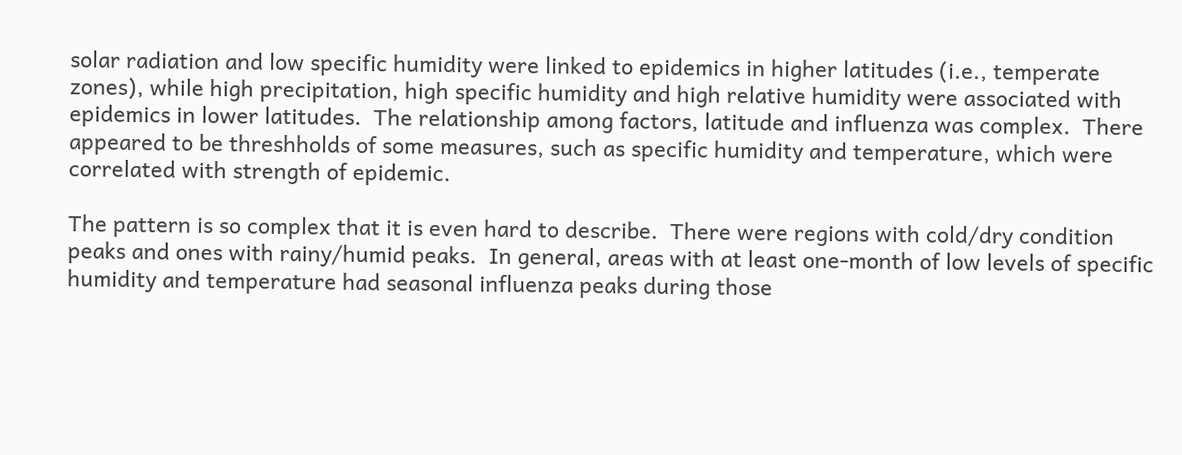solar radiation and low specific humidity were linked to epidemics in higher latitudes (i.e., temperate zones), while high precipitation, high specific humidity and high relative humidity were associated with epidemics in lower latitudes.  The relationship among factors, latitude and influenza was complex.  There appeared to be threshholds of some measures, such as specific humidity and temperature, which were correlated with strength of epidemic.

The pattern is so complex that it is even hard to describe.  There were regions with cold/dry condition peaks and ones with rainy/humid peaks.  In general, areas with at least one-month of low levels of specific humidity and temperature had seasonal influenza peaks during those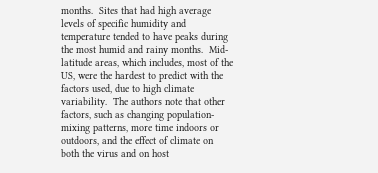months.  Sites that had high average levels of specific humidity and temperature tended to have peaks during the most humid and rainy months.  Mid-latitude areas, which includes, most of the US, were the hardest to predict with the factors used, due to high climate variability.  The authors note that other factors, such as changing population-mixing patterns, more time indoors or outdoors, and the effect of climate on both the virus and on host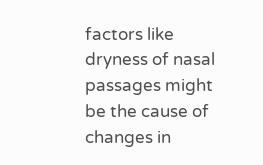factors like dryness of nasal passages might be the cause of changes in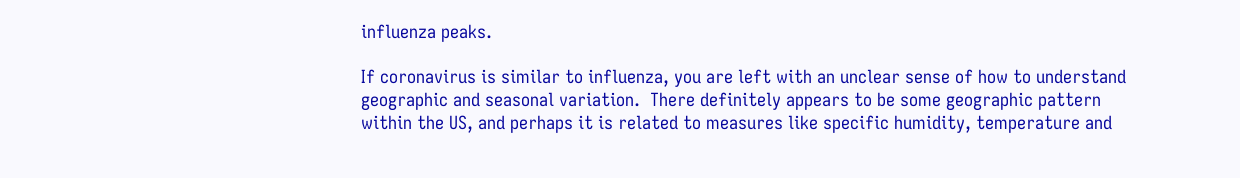influenza peaks.

If coronavirus is similar to influenza, you are left with an unclear sense of how to understand geographic and seasonal variation.  There definitely appears to be some geographic pattern within the US, and perhaps it is related to measures like specific humidity, temperature and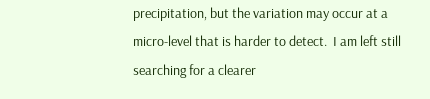precipitation, but the variation may occur at a micro-level that is harder to detect.  I am left still searching for a clearer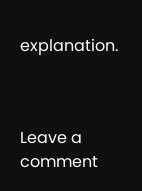explanation.



Leave a comment